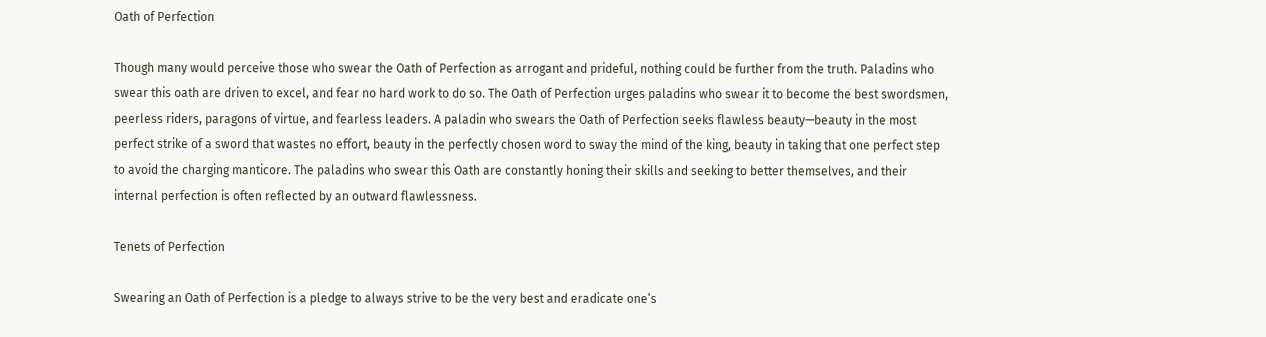Oath of Perfection

Though many would perceive those who swear the Oath of Perfection as arrogant and prideful, nothing could be further from the truth. Paladins who swear this oath are driven to excel, and fear no hard work to do so. The Oath of Perfection urges paladins who swear it to become the best swordsmen, peerless riders, paragons of virtue, and fearless leaders. A paladin who swears the Oath of Perfection seeks flawless beauty—beauty in the most perfect strike of a sword that wastes no effort, beauty in the perfectly chosen word to sway the mind of the king, beauty in taking that one perfect step to avoid the charging manticore. The paladins who swear this Oath are constantly honing their skills and seeking to better themselves, and their internal perfection is often reflected by an outward flawlessness.

Tenets of Perfection

Swearing an Oath of Perfection is a pledge to always strive to be the very best and eradicate one’s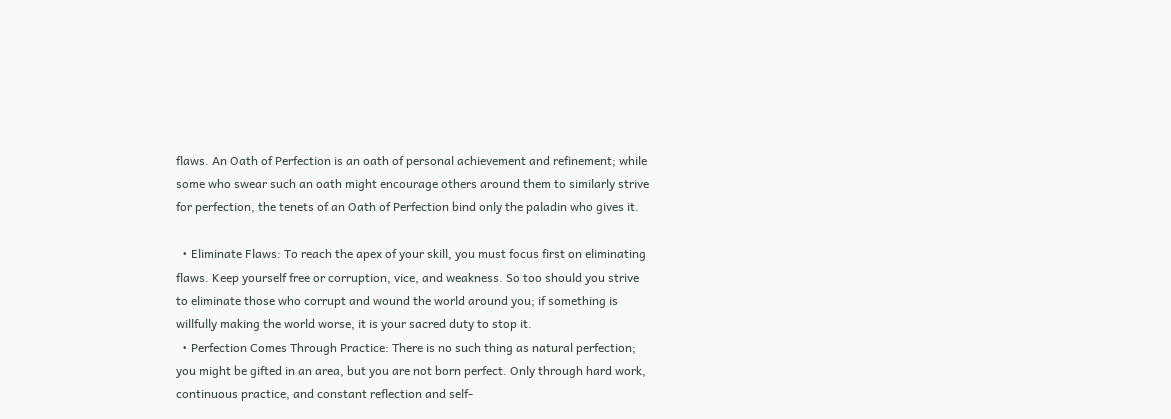flaws. An Oath of Perfection is an oath of personal achievement and refinement; while some who swear such an oath might encourage others around them to similarly strive for perfection, the tenets of an Oath of Perfection bind only the paladin who gives it.

  • Eliminate Flaws: To reach the apex of your skill, you must focus first on eliminating flaws. Keep yourself free or corruption, vice, and weakness. So too should you strive to eliminate those who corrupt and wound the world around you; if something is willfully making the world worse, it is your sacred duty to stop it.
  • Perfection Comes Through Practice: There is no such thing as natural perfection; you might be gifted in an area, but you are not born perfect. Only through hard work, continuous practice, and constant reflection and self-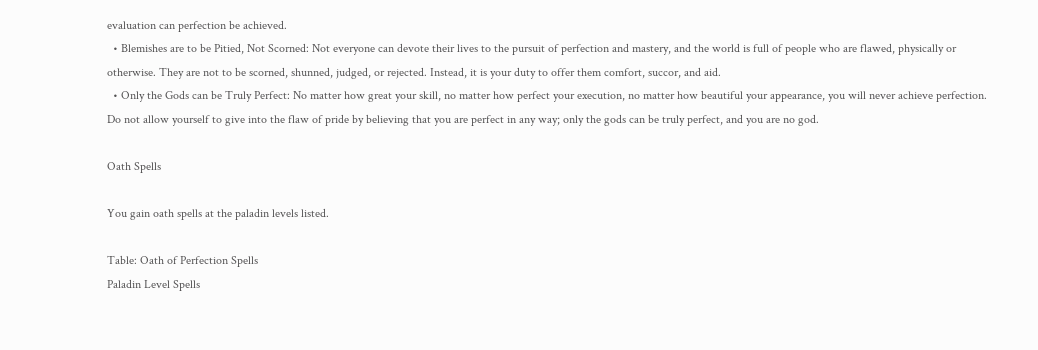evaluation can perfection be achieved.
  • Blemishes are to be Pitied, Not Scorned: Not everyone can devote their lives to the pursuit of perfection and mastery, and the world is full of people who are flawed, physically or otherwise. They are not to be scorned, shunned, judged, or rejected. Instead, it is your duty to offer them comfort, succor, and aid.
  • Only the Gods can be Truly Perfect: No matter how great your skill, no matter how perfect your execution, no matter how beautiful your appearance, you will never achieve perfection. Do not allow yourself to give into the flaw of pride by believing that you are perfect in any way; only the gods can be truly perfect, and you are no god.

Oath Spells

You gain oath spells at the paladin levels listed.

Table: Oath of Perfection Spells
Paladin Level Spells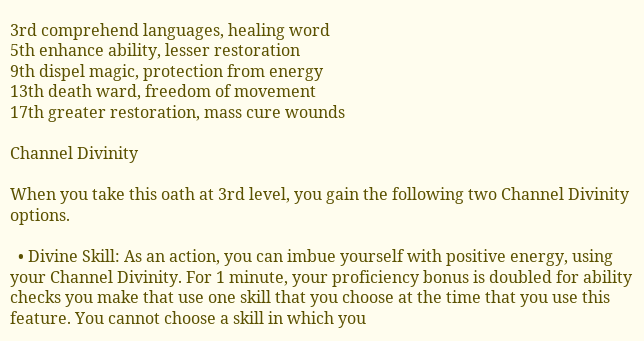3rd comprehend languages, healing word
5th enhance ability, lesser restoration
9th dispel magic, protection from energy
13th death ward, freedom of movement
17th greater restoration, mass cure wounds

Channel Divinity

When you take this oath at 3rd level, you gain the following two Channel Divinity options.

  • Divine Skill: As an action, you can imbue yourself with positive energy, using your Channel Divinity. For 1 minute, your proficiency bonus is doubled for ability checks you make that use one skill that you choose at the time that you use this feature. You cannot choose a skill in which you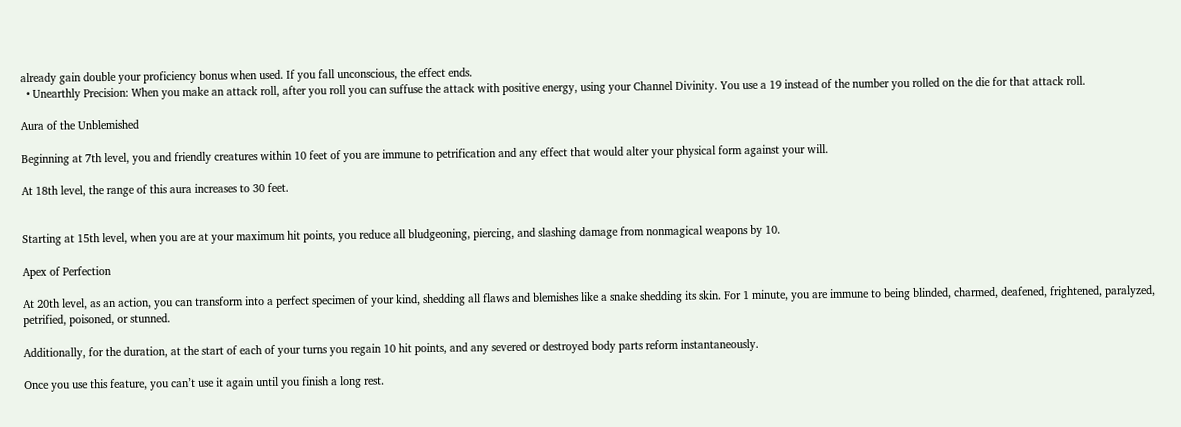already gain double your proficiency bonus when used. If you fall unconscious, the effect ends.
  • Unearthly Precision: When you make an attack roll, after you roll you can suffuse the attack with positive energy, using your Channel Divinity. You use a 19 instead of the number you rolled on the die for that attack roll.

Aura of the Unblemished

Beginning at 7th level, you and friendly creatures within 10 feet of you are immune to petrification and any effect that would alter your physical form against your will.

At 18th level, the range of this aura increases to 30 feet.


Starting at 15th level, when you are at your maximum hit points, you reduce all bludgeoning, piercing, and slashing damage from nonmagical weapons by 10.

Apex of Perfection

At 20th level, as an action, you can transform into a perfect specimen of your kind, shedding all flaws and blemishes like a snake shedding its skin. For 1 minute, you are immune to being blinded, charmed, deafened, frightened, paralyzed, petrified, poisoned, or stunned.

Additionally, for the duration, at the start of each of your turns you regain 10 hit points, and any severed or destroyed body parts reform instantaneously.

Once you use this feature, you can’t use it again until you finish a long rest.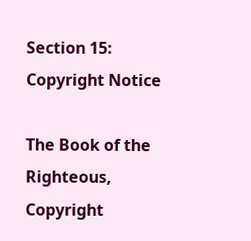Section 15: Copyright Notice

The Book of the Righteous, Copyright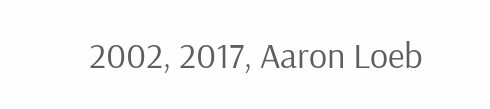2002, 2017, Aaron Loeb